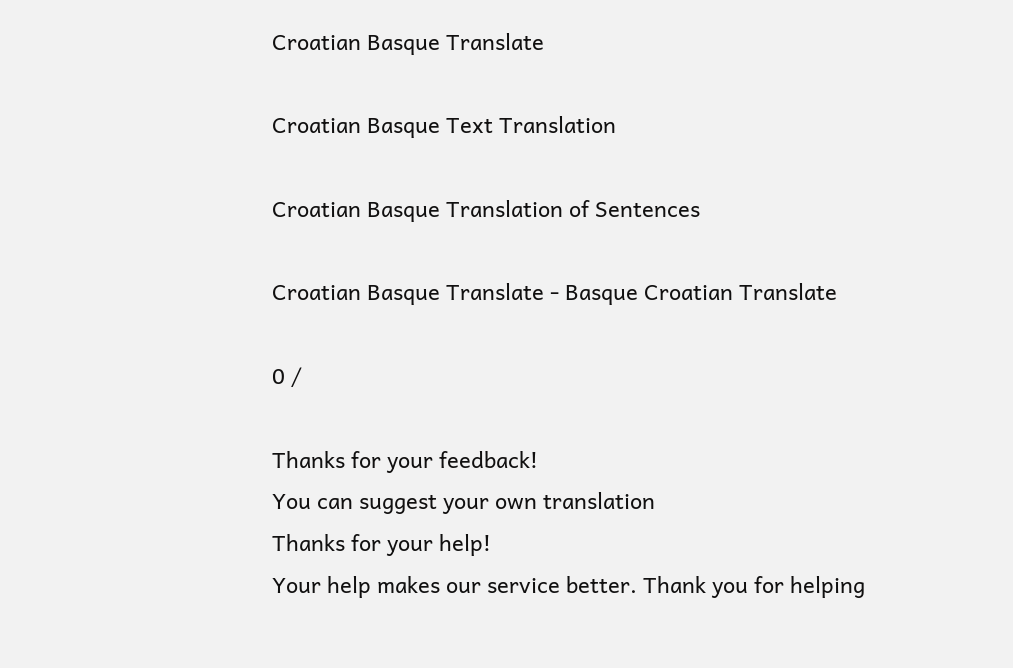Croatian Basque Translate

Croatian Basque Text Translation

Croatian Basque Translation of Sentences

Croatian Basque Translate - Basque Croatian Translate

0 /

Thanks for your feedback!
You can suggest your own translation
Thanks for your help!
Your help makes our service better. Thank you for helping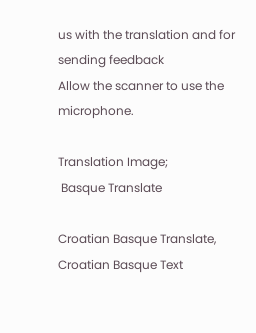us with the translation and for sending feedback
Allow the scanner to use the microphone.

Translation Image;
 Basque Translate

Croatian Basque Translate, Croatian Basque Text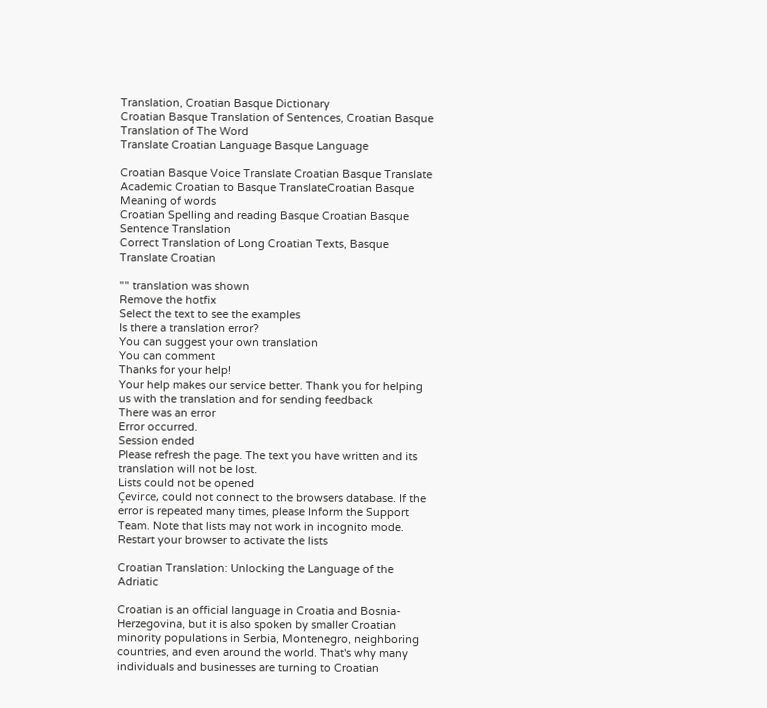Translation, Croatian Basque Dictionary
Croatian Basque Translation of Sentences, Croatian Basque Translation of The Word
Translate Croatian Language Basque Language

Croatian Basque Voice Translate Croatian Basque Translate
Academic Croatian to Basque TranslateCroatian Basque Meaning of words
Croatian Spelling and reading Basque Croatian Basque Sentence Translation
Correct Translation of Long Croatian Texts, Basque Translate Croatian

"" translation was shown
Remove the hotfix
Select the text to see the examples
Is there a translation error?
You can suggest your own translation
You can comment
Thanks for your help!
Your help makes our service better. Thank you for helping us with the translation and for sending feedback
There was an error
Error occurred.
Session ended
Please refresh the page. The text you have written and its translation will not be lost.
Lists could not be opened
Çevirce, could not connect to the browsers database. If the error is repeated many times, please Inform the Support Team. Note that lists may not work in incognito mode.
Restart your browser to activate the lists

Croatian Translation: Unlocking the Language of the Adriatic

Croatian is an official language in Croatia and Bosnia-Herzegovina, but it is also spoken by smaller Croatian minority populations in Serbia, Montenegro, neighboring countries, and even around the world. That's why many individuals and businesses are turning to Croatian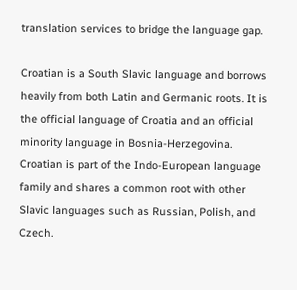translation services to bridge the language gap.

Croatian is a South Slavic language and borrows heavily from both Latin and Germanic roots. It is the official language of Croatia and an official minority language in Bosnia-Herzegovina. Croatian is part of the Indo-European language family and shares a common root with other Slavic languages such as Russian, Polish, and Czech.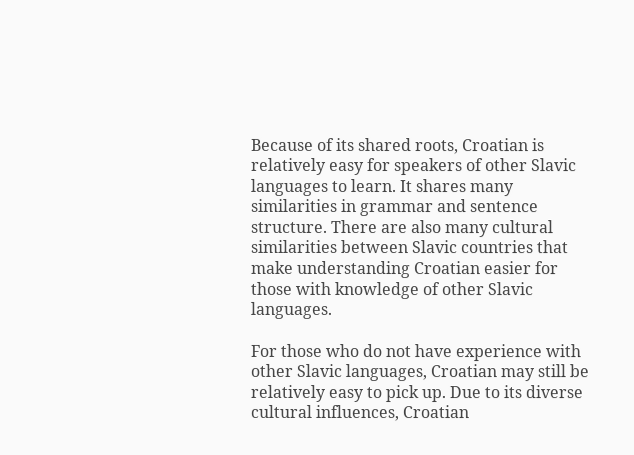Because of its shared roots, Croatian is relatively easy for speakers of other Slavic languages to learn. It shares many similarities in grammar and sentence structure. There are also many cultural similarities between Slavic countries that make understanding Croatian easier for those with knowledge of other Slavic languages.

For those who do not have experience with other Slavic languages, Croatian may still be relatively easy to pick up. Due to its diverse cultural influences, Croatian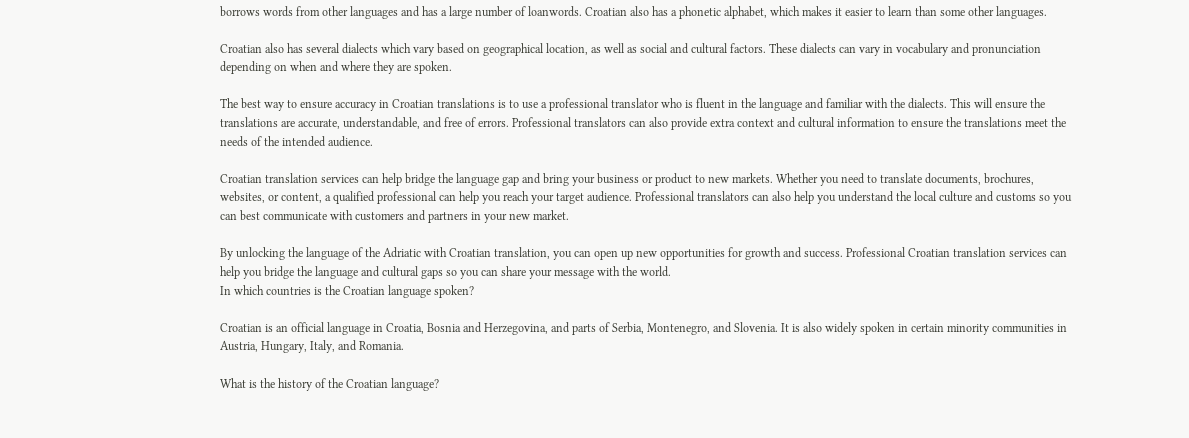borrows words from other languages and has a large number of loanwords. Croatian also has a phonetic alphabet, which makes it easier to learn than some other languages.

Croatian also has several dialects which vary based on geographical location, as well as social and cultural factors. These dialects can vary in vocabulary and pronunciation depending on when and where they are spoken.

The best way to ensure accuracy in Croatian translations is to use a professional translator who is fluent in the language and familiar with the dialects. This will ensure the translations are accurate, understandable, and free of errors. Professional translators can also provide extra context and cultural information to ensure the translations meet the needs of the intended audience.

Croatian translation services can help bridge the language gap and bring your business or product to new markets. Whether you need to translate documents, brochures, websites, or content, a qualified professional can help you reach your target audience. Professional translators can also help you understand the local culture and customs so you can best communicate with customers and partners in your new market.

By unlocking the language of the Adriatic with Croatian translation, you can open up new opportunities for growth and success. Professional Croatian translation services can help you bridge the language and cultural gaps so you can share your message with the world.
In which countries is the Croatian language spoken?

Croatian is an official language in Croatia, Bosnia and Herzegovina, and parts of Serbia, Montenegro, and Slovenia. It is also widely spoken in certain minority communities in Austria, Hungary, Italy, and Romania.

What is the history of the Croatian language?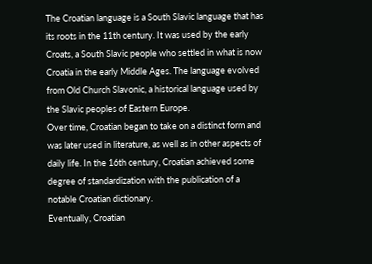The Croatian language is a South Slavic language that has its roots in the 11th century. It was used by the early Croats, a South Slavic people who settled in what is now Croatia in the early Middle Ages. The language evolved from Old Church Slavonic, a historical language used by the Slavic peoples of Eastern Europe.
Over time, Croatian began to take on a distinct form and was later used in literature, as well as in other aspects of daily life. In the 16th century, Croatian achieved some degree of standardization with the publication of a notable Croatian dictionary.
Eventually, Croatian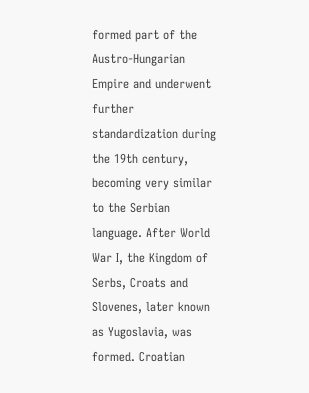formed part of the Austro-Hungarian Empire and underwent further standardization during the 19th century, becoming very similar to the Serbian language. After World War I, the Kingdom of Serbs, Croats and Slovenes, later known as Yugoslavia, was formed. Croatian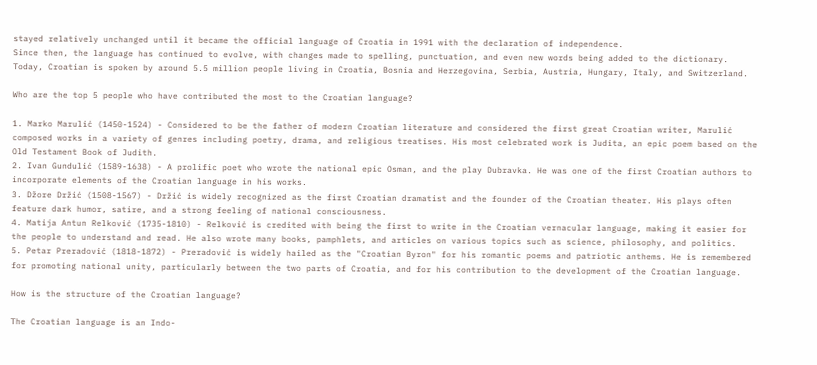stayed relatively unchanged until it became the official language of Croatia in 1991 with the declaration of independence.
Since then, the language has continued to evolve, with changes made to spelling, punctuation, and even new words being added to the dictionary. Today, Croatian is spoken by around 5.5 million people living in Croatia, Bosnia and Herzegovina, Serbia, Austria, Hungary, Italy, and Switzerland.

Who are the top 5 people who have contributed the most to the Croatian language?

1. Marko Marulić (1450-1524) - Considered to be the father of modern Croatian literature and considered the first great Croatian writer, Marulić composed works in a variety of genres including poetry, drama, and religious treatises. His most celebrated work is Judita, an epic poem based on the Old Testament Book of Judith.
2. Ivan Gundulić (1589-1638) - A prolific poet who wrote the national epic Osman, and the play Dubravka. He was one of the first Croatian authors to incorporate elements of the Croatian language in his works.
3. Džore Držić (1508-1567) - Držić is widely recognized as the first Croatian dramatist and the founder of the Croatian theater. His plays often feature dark humor, satire, and a strong feeling of national consciousness.
4. Matija Antun Relković (1735-1810) - Relković is credited with being the first to write in the Croatian vernacular language, making it easier for the people to understand and read. He also wrote many books, pamphlets, and articles on various topics such as science, philosophy, and politics.
5. Petar Preradović (1818-1872) - Preradović is widely hailed as the "Croatian Byron" for his romantic poems and patriotic anthems. He is remembered for promoting national unity, particularly between the two parts of Croatia, and for his contribution to the development of the Croatian language.

How is the structure of the Croatian language?

The Croatian language is an Indo-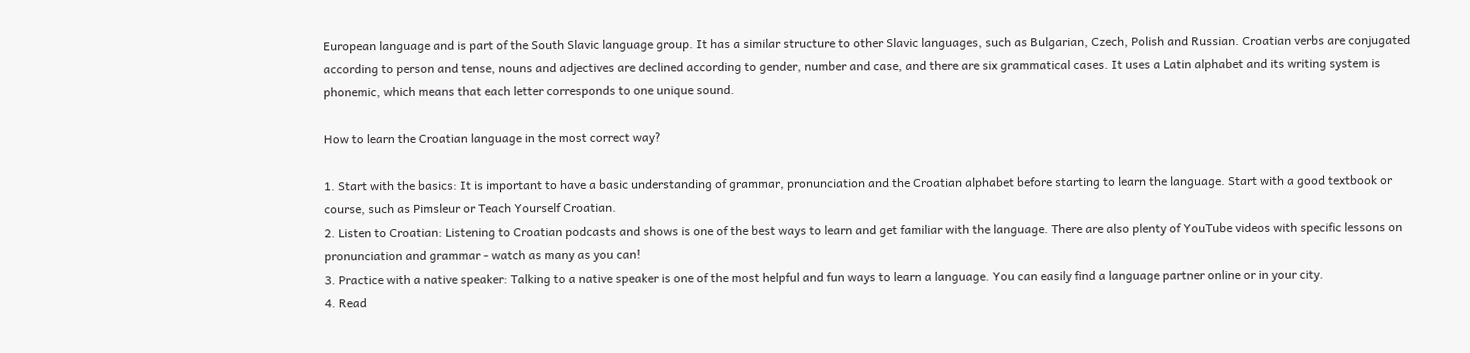European language and is part of the South Slavic language group. It has a similar structure to other Slavic languages, such as Bulgarian, Czech, Polish and Russian. Croatian verbs are conjugated according to person and tense, nouns and adjectives are declined according to gender, number and case, and there are six grammatical cases. It uses a Latin alphabet and its writing system is phonemic, which means that each letter corresponds to one unique sound.

How to learn the Croatian language in the most correct way?

1. Start with the basics: It is important to have a basic understanding of grammar, pronunciation and the Croatian alphabet before starting to learn the language. Start with a good textbook or course, such as Pimsleur or Teach Yourself Croatian.
2. Listen to Croatian: Listening to Croatian podcasts and shows is one of the best ways to learn and get familiar with the language. There are also plenty of YouTube videos with specific lessons on pronunciation and grammar - watch as many as you can!
3. Practice with a native speaker: Talking to a native speaker is one of the most helpful and fun ways to learn a language. You can easily find a language partner online or in your city.
4. Read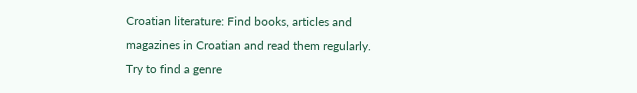Croatian literature: Find books, articles and magazines in Croatian and read them regularly. Try to find a genre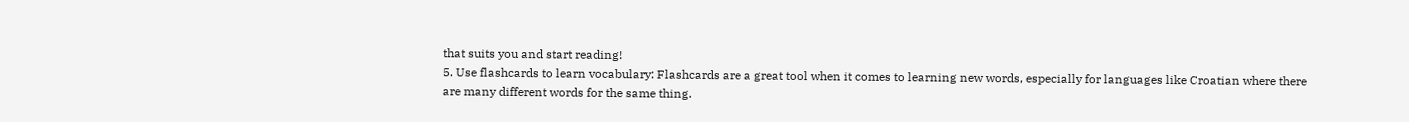that suits you and start reading!
5. Use flashcards to learn vocabulary: Flashcards are a great tool when it comes to learning new words, especially for languages like Croatian where there are many different words for the same thing.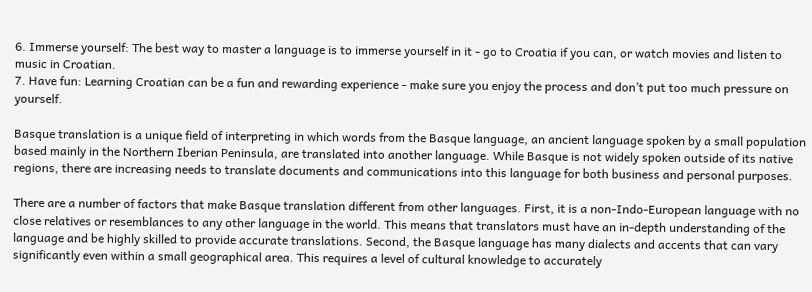6. Immerse yourself: The best way to master a language is to immerse yourself in it - go to Croatia if you can, or watch movies and listen to music in Croatian.
7. Have fun: Learning Croatian can be a fun and rewarding experience - make sure you enjoy the process and don’t put too much pressure on yourself.

Basque translation is a unique field of interpreting in which words from the Basque language, an ancient language spoken by a small population based mainly in the Northern Iberian Peninsula, are translated into another language. While Basque is not widely spoken outside of its native regions, there are increasing needs to translate documents and communications into this language for both business and personal purposes.

There are a number of factors that make Basque translation different from other languages. First, it is a non-Indo-European language with no close relatives or resemblances to any other language in the world. This means that translators must have an in-depth understanding of the language and be highly skilled to provide accurate translations. Second, the Basque language has many dialects and accents that can vary significantly even within a small geographical area. This requires a level of cultural knowledge to accurately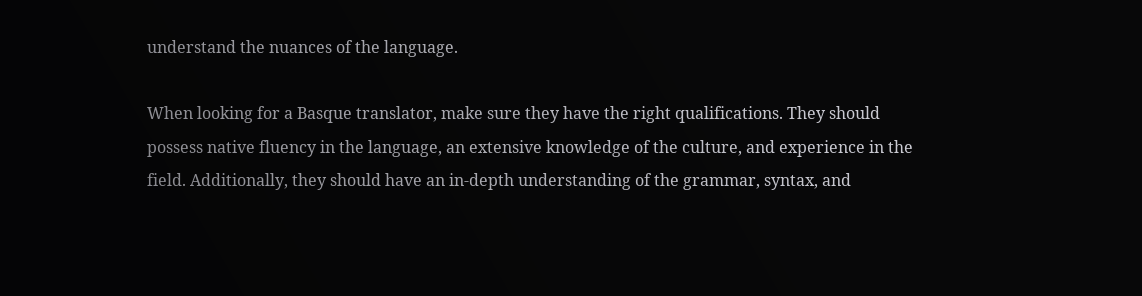understand the nuances of the language.

When looking for a Basque translator, make sure they have the right qualifications. They should possess native fluency in the language, an extensive knowledge of the culture, and experience in the field. Additionally, they should have an in-depth understanding of the grammar, syntax, and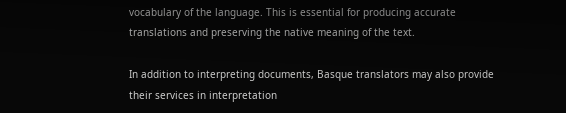vocabulary of the language. This is essential for producing accurate translations and preserving the native meaning of the text.

In addition to interpreting documents, Basque translators may also provide their services in interpretation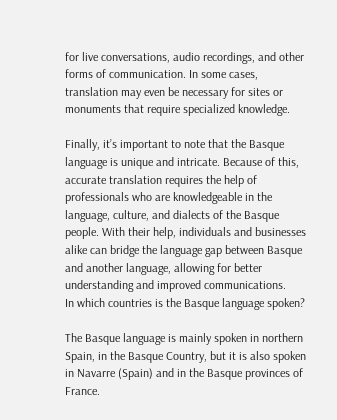for live conversations, audio recordings, and other forms of communication. In some cases, translation may even be necessary for sites or monuments that require specialized knowledge.

Finally, it’s important to note that the Basque language is unique and intricate. Because of this, accurate translation requires the help of professionals who are knowledgeable in the language, culture, and dialects of the Basque people. With their help, individuals and businesses alike can bridge the language gap between Basque and another language, allowing for better understanding and improved communications.
In which countries is the Basque language spoken?

The Basque language is mainly spoken in northern Spain, in the Basque Country, but it is also spoken in Navarre (Spain) and in the Basque provinces of France.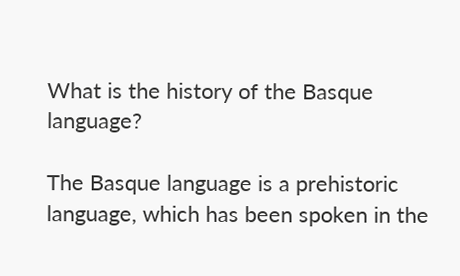What is the history of the Basque language?

The Basque language is a prehistoric language, which has been spoken in the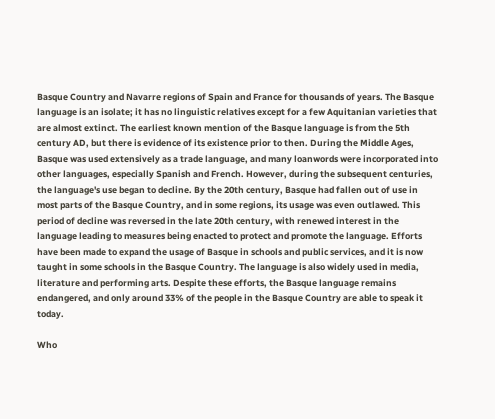Basque Country and Navarre regions of Spain and France for thousands of years. The Basque language is an isolate; it has no linguistic relatives except for a few Aquitanian varieties that are almost extinct. The earliest known mention of the Basque language is from the 5th century AD, but there is evidence of its existence prior to then. During the Middle Ages, Basque was used extensively as a trade language, and many loanwords were incorporated into other languages, especially Spanish and French. However, during the subsequent centuries, the language's use began to decline. By the 20th century, Basque had fallen out of use in most parts of the Basque Country, and in some regions, its usage was even outlawed. This period of decline was reversed in the late 20th century, with renewed interest in the language leading to measures being enacted to protect and promote the language. Efforts have been made to expand the usage of Basque in schools and public services, and it is now taught in some schools in the Basque Country. The language is also widely used in media, literature and performing arts. Despite these efforts, the Basque language remains endangered, and only around 33% of the people in the Basque Country are able to speak it today.

Who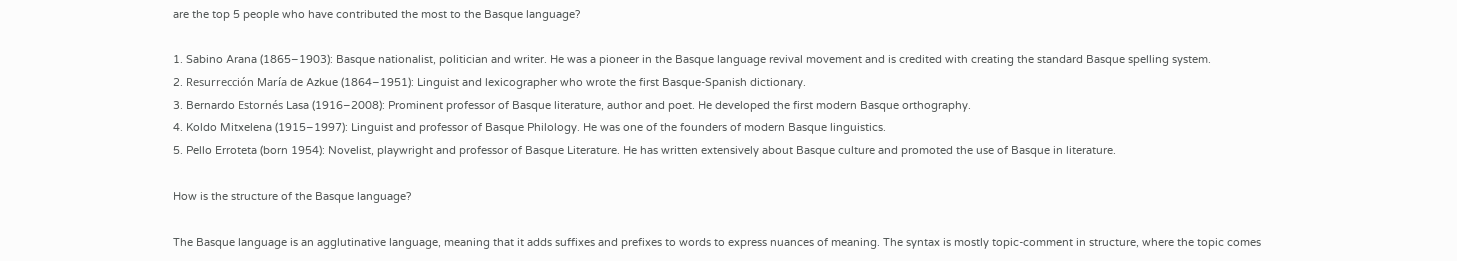are the top 5 people who have contributed the most to the Basque language?

1. Sabino Arana (1865–1903): Basque nationalist, politician and writer. He was a pioneer in the Basque language revival movement and is credited with creating the standard Basque spelling system.
2. Resurrección María de Azkue (1864–1951): Linguist and lexicographer who wrote the first Basque-Spanish dictionary.
3. Bernardo Estornés Lasa (1916–2008): Prominent professor of Basque literature, author and poet. He developed the first modern Basque orthography.
4. Koldo Mitxelena (1915–1997): Linguist and professor of Basque Philology. He was one of the founders of modern Basque linguistics.
5. Pello Erroteta (born 1954): Novelist, playwright and professor of Basque Literature. He has written extensively about Basque culture and promoted the use of Basque in literature.

How is the structure of the Basque language?

The Basque language is an agglutinative language, meaning that it adds suffixes and prefixes to words to express nuances of meaning. The syntax is mostly topic-comment in structure, where the topic comes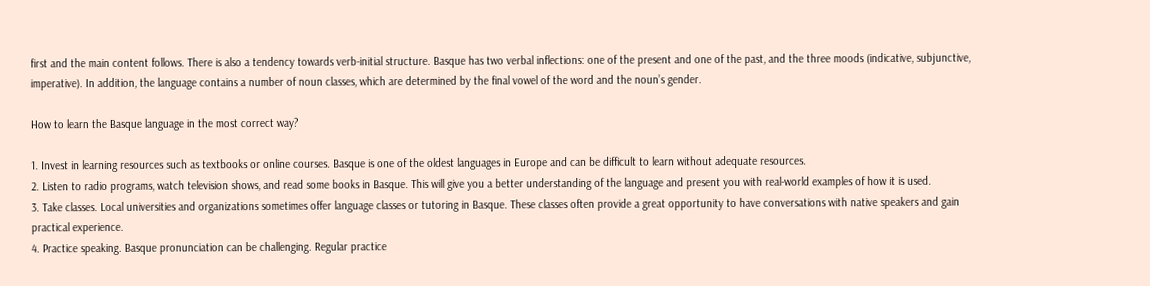first and the main content follows. There is also a tendency towards verb-initial structure. Basque has two verbal inflections: one of the present and one of the past, and the three moods (indicative, subjunctive, imperative). In addition, the language contains a number of noun classes, which are determined by the final vowel of the word and the noun’s gender.

How to learn the Basque language in the most correct way?

1. Invest in learning resources such as textbooks or online courses. Basque is one of the oldest languages in Europe and can be difficult to learn without adequate resources.
2. Listen to radio programs, watch television shows, and read some books in Basque. This will give you a better understanding of the language and present you with real-world examples of how it is used.
3. Take classes. Local universities and organizations sometimes offer language classes or tutoring in Basque. These classes often provide a great opportunity to have conversations with native speakers and gain practical experience.
4. Practice speaking. Basque pronunciation can be challenging. Regular practice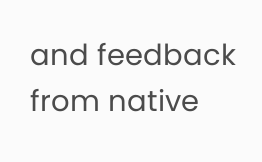and feedback from native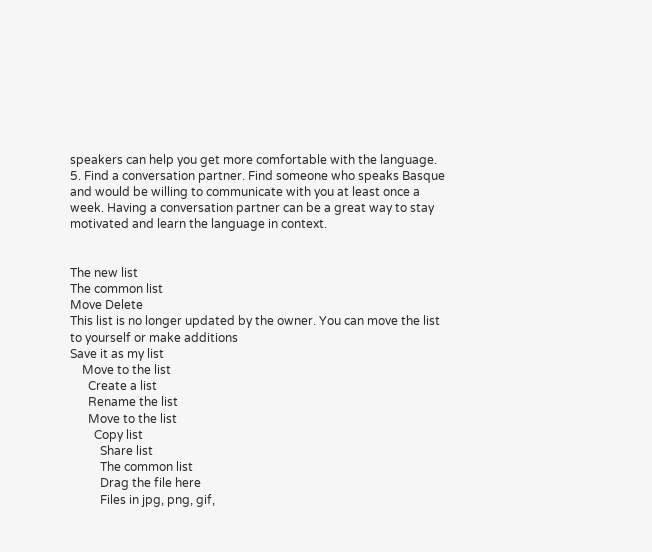speakers can help you get more comfortable with the language.
5. Find a conversation partner. Find someone who speaks Basque and would be willing to communicate with you at least once a week. Having a conversation partner can be a great way to stay motivated and learn the language in context.


The new list
The common list
Move Delete
This list is no longer updated by the owner. You can move the list to yourself or make additions
Save it as my list
    Move to the list
      Create a list
      Rename the list
      Move to the list
        Copy list
          Share list
          The common list
          Drag the file here
          Files in jpg, png, gif,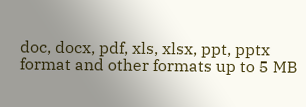doc, docx, pdf, xls, xlsx, ppt, pptx format and other formats up to 5 MB